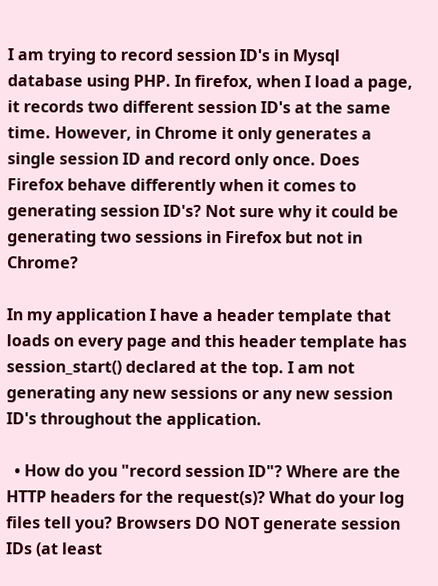I am trying to record session ID's in Mysql database using PHP. In firefox, when I load a page, it records two different session ID's at the same time. However, in Chrome it only generates a single session ID and record only once. Does Firefox behave differently when it comes to generating session ID's? Not sure why it could be generating two sessions in Firefox but not in Chrome?

In my application I have a header template that loads on every page and this header template has session_start() declared at the top. I am not generating any new sessions or any new session ID's throughout the application.

  • How do you "record session ID"? Where are the HTTP headers for the request(s)? What do your log files tell you? Browsers DO NOT generate session IDs (at least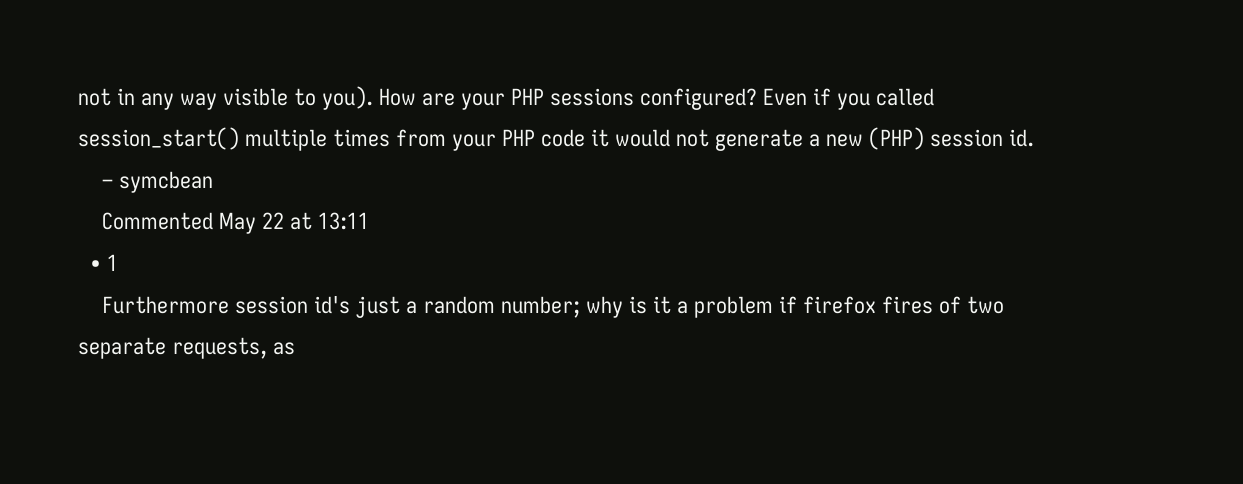not in any way visible to you). How are your PHP sessions configured? Even if you called session_start() multiple times from your PHP code it would not generate a new (PHP) session id.
    – symcbean
    Commented May 22 at 13:11
  • 1
    Furthermore session id's just a random number; why is it a problem if firefox fires of two separate requests, as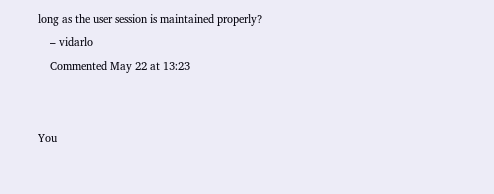long as the user session is maintained properly?
    – vidarlo
    Commented May 22 at 13:23


You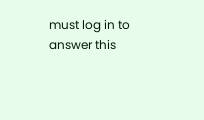must log in to answer this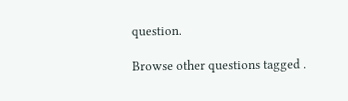question.

Browse other questions tagged .